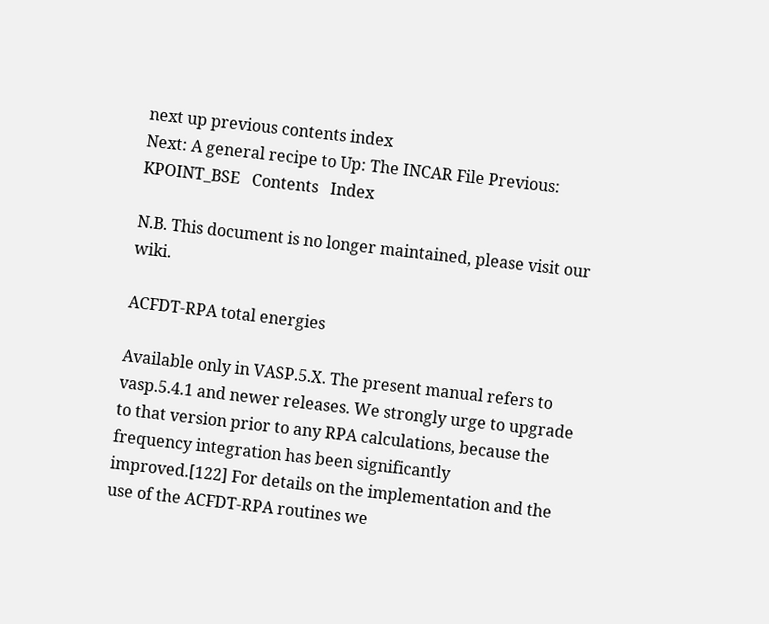next up previous contents index
Next: A general recipe to Up: The INCAR File Previous: KPOINT_BSE   Contents   Index

N.B. This document is no longer maintained, please visit our wiki.

ACFDT-RPA total energies

Available only in VASP.5.X. The present manual refers to vasp.5.4.1 and newer releases. We strongly urge to upgrade to that version prior to any RPA calculations, because the frequency integration has been significantly improved.[122] For details on the implementation and the use of the ACFDT-RPA routines we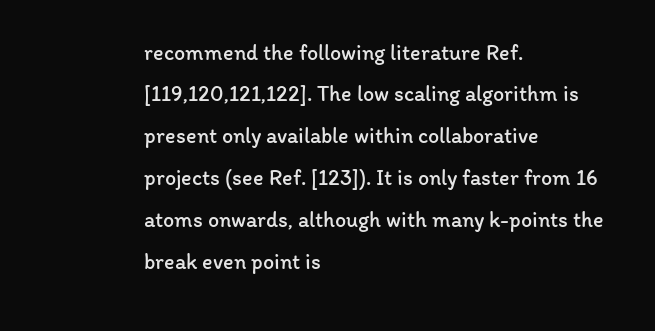recommend the following literature Ref. [119,120,121,122]. The low scaling algorithm is present only available within collaborative projects (see Ref. [123]). It is only faster from 16 atoms onwards, although with many k-points the break even point is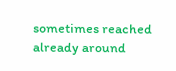sometimes reached already around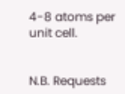4-8 atoms per unit cell.


N.B. Requests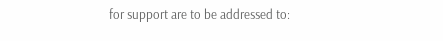for support are to be addressed to: